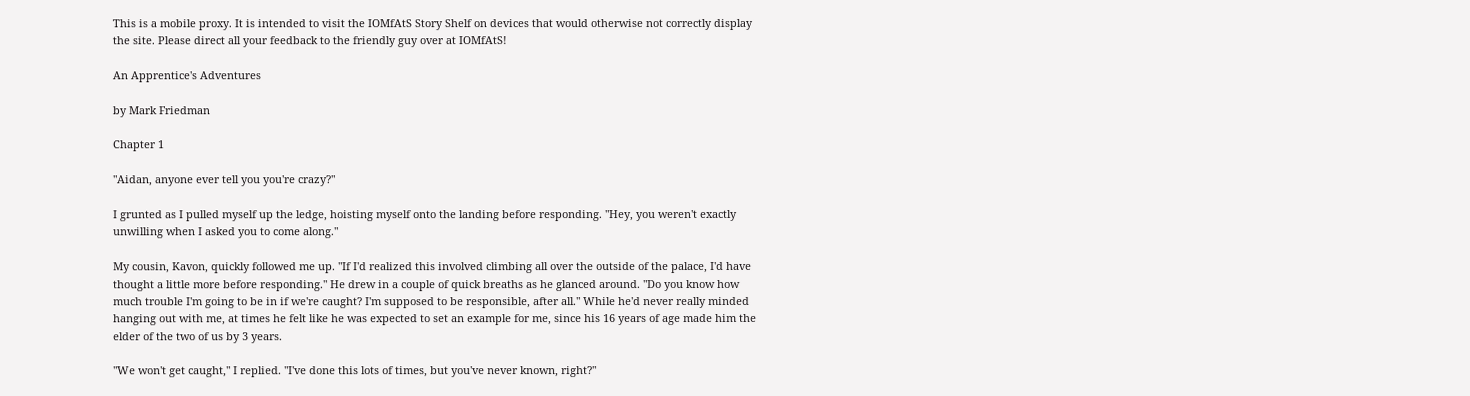This is a mobile proxy. It is intended to visit the IOMfAtS Story Shelf on devices that would otherwise not correctly display the site. Please direct all your feedback to the friendly guy over at IOMfAtS!

An Apprentice's Adventures

by Mark Friedman

Chapter 1

"Aidan, anyone ever tell you you're crazy?"

I grunted as I pulled myself up the ledge, hoisting myself onto the landing before responding. "Hey, you weren't exactly unwilling when I asked you to come along."

My cousin, Kavon, quickly followed me up. "If I'd realized this involved climbing all over the outside of the palace, I'd have thought a little more before responding." He drew in a couple of quick breaths as he glanced around. "Do you know how much trouble I'm going to be in if we're caught? I'm supposed to be responsible, after all." While he'd never really minded hanging out with me, at times he felt like he was expected to set an example for me, since his 16 years of age made him the elder of the two of us by 3 years.

"We won't get caught," I replied. "I've done this lots of times, but you've never known, right?"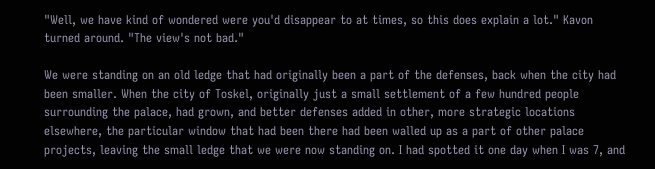"Well, we have kind of wondered were you'd disappear to at times, so this does explain a lot." Kavon turned around. "The view's not bad."

We were standing on an old ledge that had originally been a part of the defenses, back when the city had been smaller. When the city of Toskel, originally just a small settlement of a few hundred people surrounding the palace, had grown, and better defenses added in other, more strategic locations elsewhere, the particular window that had been there had been walled up as a part of other palace projects, leaving the small ledge that we were now standing on. I had spotted it one day when I was 7, and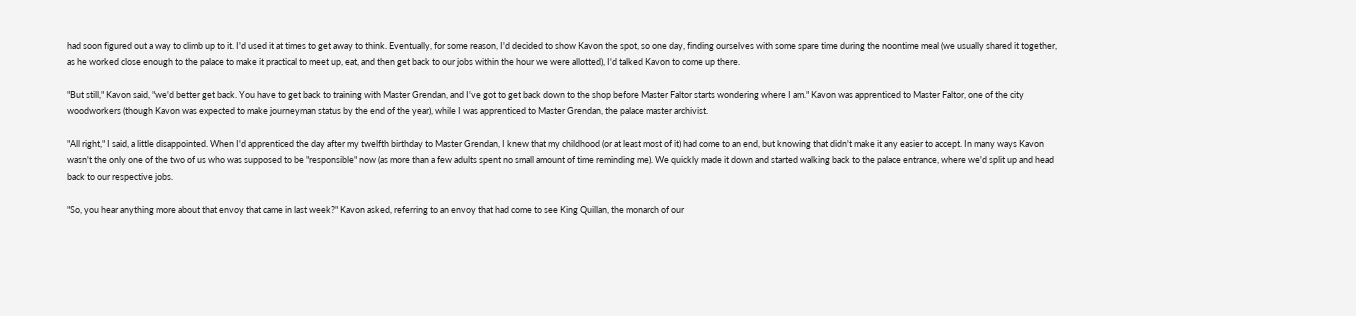had soon figured out a way to climb up to it. I'd used it at times to get away to think. Eventually, for some reason, I'd decided to show Kavon the spot, so one day, finding ourselves with some spare time during the noontime meal (we usually shared it together, as he worked close enough to the palace to make it practical to meet up, eat, and then get back to our jobs within the hour we were allotted), I'd talked Kavon to come up there.

"But still," Kavon said, "we'd better get back. You have to get back to training with Master Grendan, and I've got to get back down to the shop before Master Faltor starts wondering where I am." Kavon was apprenticed to Master Faltor, one of the city woodworkers (though Kavon was expected to make journeyman status by the end of the year), while I was apprenticed to Master Grendan, the palace master archivist.

"All right," I said, a little disappointed. When I'd apprenticed the day after my twelfth birthday to Master Grendan, I knew that my childhood (or at least most of it) had come to an end, but knowing that didn't make it any easier to accept. In many ways Kavon wasn't the only one of the two of us who was supposed to be "responsible" now (as more than a few adults spent no small amount of time reminding me). We quickly made it down and started walking back to the palace entrance, where we'd split up and head back to our respective jobs.

"So, you hear anything more about that envoy that came in last week?" Kavon asked, referring to an envoy that had come to see King Quillan, the monarch of our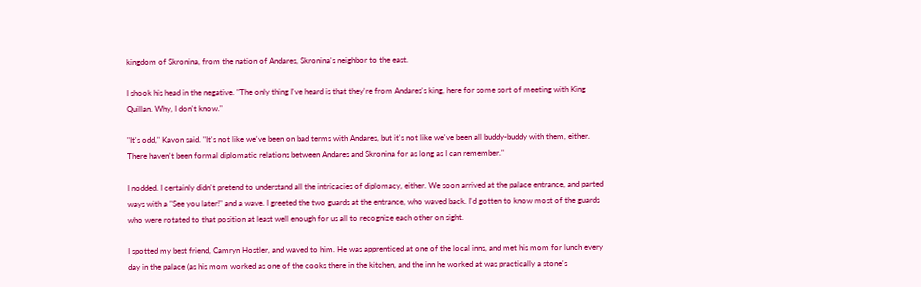kingdom of Skronina, from the nation of Andares, Skronina's neighbor to the east.

I shook his head in the negative. "The only thing I've heard is that they're from Andares's king, here for some sort of meeting with King Quillan. Why, I don't know."

"It's odd," Kavon said. "It's not like we've been on bad terms with Andares, but it's not like we've been all buddy-buddy with them, either. There haven't been formal diplomatic relations between Andares and Skronina for as long as I can remember."

I nodded. I certainly didn't pretend to understand all the intricacies of diplomacy, either. We soon arrived at the palace entrance, and parted ways with a "See you later!" and a wave. I greeted the two guards at the entrance, who waved back. I'd gotten to know most of the guards who were rotated to that position at least well enough for us all to recognize each other on sight.

I spotted my best friend, Camryn Hostler, and waved to him. He was apprenticed at one of the local inns, and met his mom for lunch every day in the palace (as his mom worked as one of the cooks there in the kitchen, and the inn he worked at was practically a stone's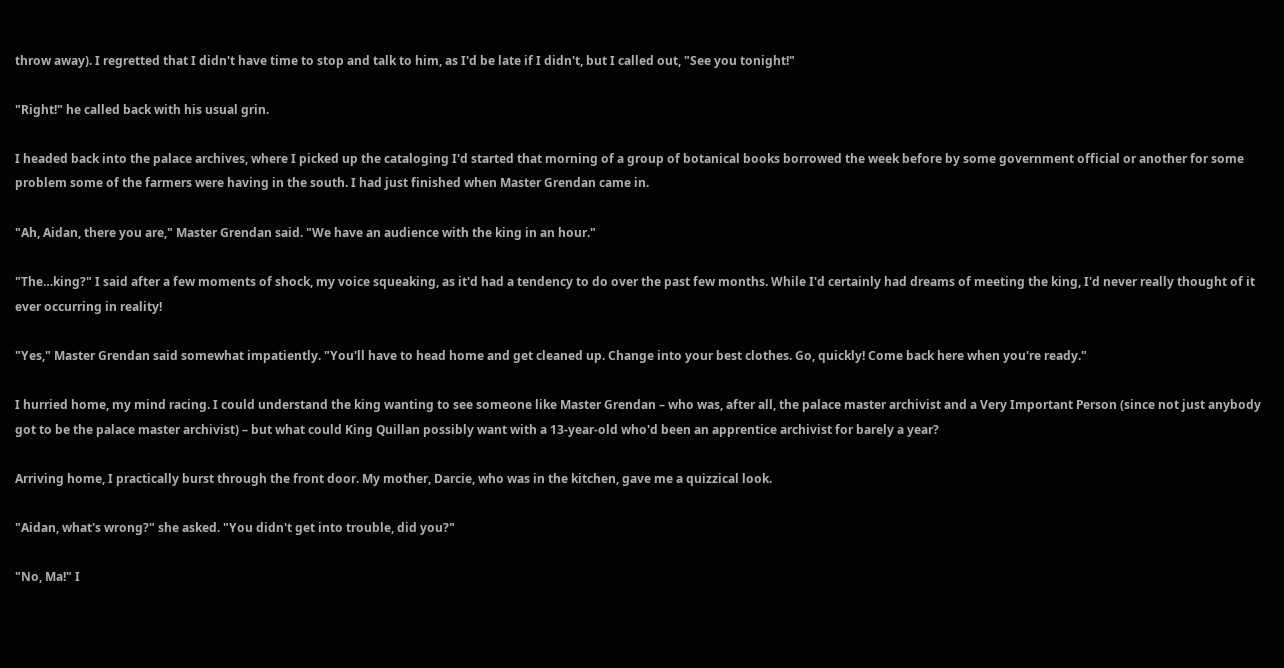throw away). I regretted that I didn't have time to stop and talk to him, as I'd be late if I didn't, but I called out, "See you tonight!"

"Right!" he called back with his usual grin.

I headed back into the palace archives, where I picked up the cataloging I'd started that morning of a group of botanical books borrowed the week before by some government official or another for some problem some of the farmers were having in the south. I had just finished when Master Grendan came in.

"Ah, Aidan, there you are," Master Grendan said. "We have an audience with the king in an hour."

"The…king?" I said after a few moments of shock, my voice squeaking, as it'd had a tendency to do over the past few months. While I'd certainly had dreams of meeting the king, I'd never really thought of it ever occurring in reality!

"Yes," Master Grendan said somewhat impatiently. "You'll have to head home and get cleaned up. Change into your best clothes. Go, quickly! Come back here when you're ready."

I hurried home, my mind racing. I could understand the king wanting to see someone like Master Grendan – who was, after all, the palace master archivist and a Very Important Person (since not just anybody got to be the palace master archivist) – but what could King Quillan possibly want with a 13-year-old who'd been an apprentice archivist for barely a year?

Arriving home, I practically burst through the front door. My mother, Darcie, who was in the kitchen, gave me a quizzical look.

"Aidan, what's wrong?" she asked. "You didn't get into trouble, did you?"

"No, Ma!" I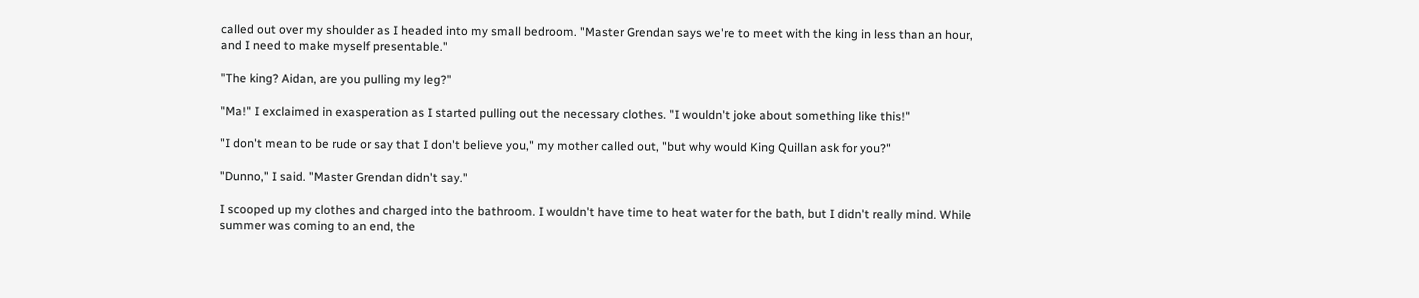called out over my shoulder as I headed into my small bedroom. "Master Grendan says we're to meet with the king in less than an hour, and I need to make myself presentable."

"The king? Aidan, are you pulling my leg?"

"Ma!" I exclaimed in exasperation as I started pulling out the necessary clothes. "I wouldn't joke about something like this!"

"I don't mean to be rude or say that I don't believe you," my mother called out, "but why would King Quillan ask for you?"

"Dunno," I said. "Master Grendan didn't say."

I scooped up my clothes and charged into the bathroom. I wouldn't have time to heat water for the bath, but I didn't really mind. While summer was coming to an end, the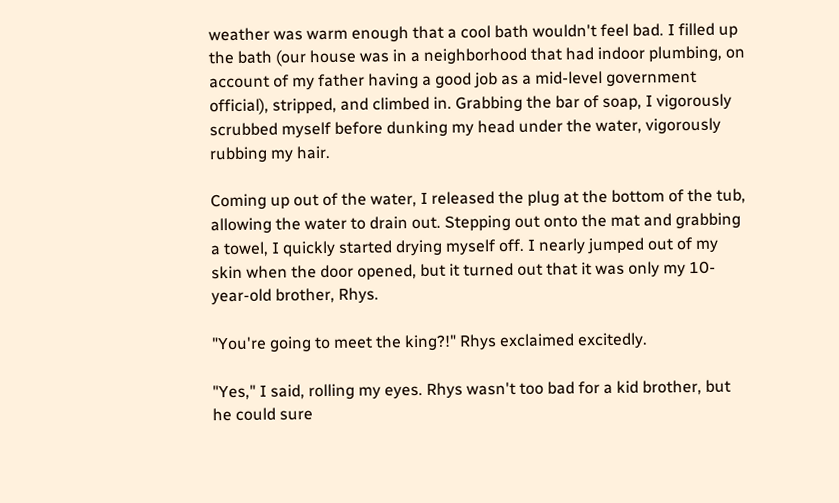weather was warm enough that a cool bath wouldn't feel bad. I filled up the bath (our house was in a neighborhood that had indoor plumbing, on account of my father having a good job as a mid-level government official), stripped, and climbed in. Grabbing the bar of soap, I vigorously scrubbed myself before dunking my head under the water, vigorously rubbing my hair.

Coming up out of the water, I released the plug at the bottom of the tub, allowing the water to drain out. Stepping out onto the mat and grabbing a towel, I quickly started drying myself off. I nearly jumped out of my skin when the door opened, but it turned out that it was only my 10-year-old brother, Rhys.

"You're going to meet the king?!" Rhys exclaimed excitedly.

"Yes," I said, rolling my eyes. Rhys wasn't too bad for a kid brother, but he could sure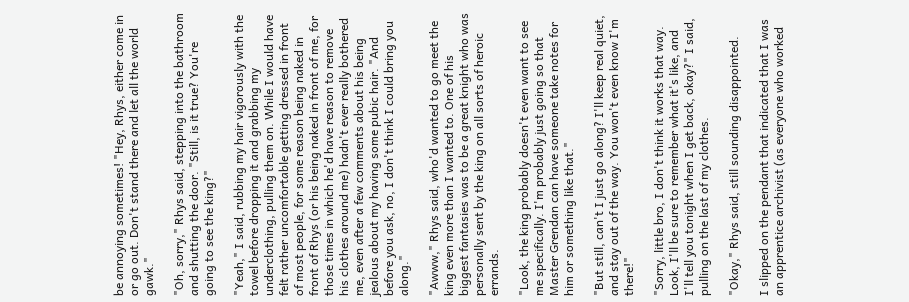be annoying sometimes! "Hey, Rhys, either come in or go out. Don't stand there and let all the world gawk."

"Oh, sorry," Rhys said, stepping into the bathroom and shutting the door. "Still, is it true? You're going to see the king?"

"Yeah," I said, rubbing my hair vigorously with the towel before dropping it and grabbing my underclothing, pulling them on. While I would have felt rather uncomfortable getting dressed in front of most people, for some reason being naked in front of Rhys (or his being naked in front of me, for those times in which he'd have reason to remove his clothes around me) hadn't ever really bothered me, even after a few comments about his being jealous about my having some pubic hair. "And before you ask, no, I don't think I could bring you along."

"Awww," Rhys said, who'd wanted to go meet the king even more than I wanted to. One of his biggest fantasies was to be a great knight who was personally sent by the king on all sorts of heroic errands.

"Look, the king probably doesn't even want to see me specifically. I'm probably just going so that Master Grendan can have someone take notes for him or something like that."

"But still, can't I just go along? I'll keep real quiet, and stay out of the way. You won't even know I'm there!"

"Sorry, little bro, I don't think it works that way. Look, I'll be sure to remember what it's like, and I'll tell you tonight when I get back, okay?" I said, pulling on the last of my clothes.

"Okay," Rhys said, still sounding disappointed.

I slipped on the pendant that indicated that I was an apprentice archivist (as everyone who worked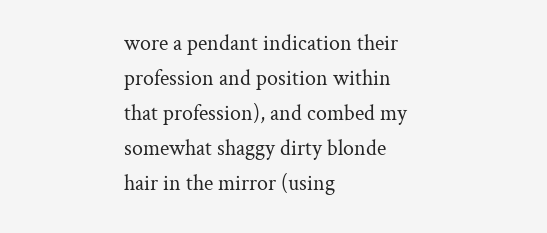wore a pendant indication their profession and position within that profession), and combed my somewhat shaggy dirty blonde hair in the mirror (using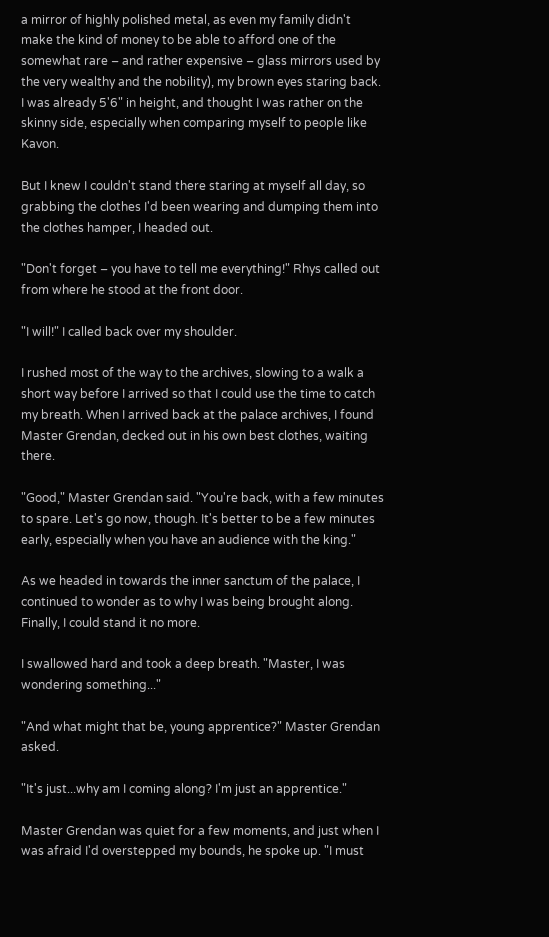a mirror of highly polished metal, as even my family didn't make the kind of money to be able to afford one of the somewhat rare – and rather expensive – glass mirrors used by the very wealthy and the nobility), my brown eyes staring back. I was already 5'6" in height, and thought I was rather on the skinny side, especially when comparing myself to people like Kavon.

But I knew I couldn't stand there staring at myself all day, so grabbing the clothes I'd been wearing and dumping them into the clothes hamper, I headed out.

"Don't forget – you have to tell me everything!" Rhys called out from where he stood at the front door.

"I will!" I called back over my shoulder.

I rushed most of the way to the archives, slowing to a walk a short way before I arrived so that I could use the time to catch my breath. When I arrived back at the palace archives, I found Master Grendan, decked out in his own best clothes, waiting there.

"Good," Master Grendan said. "You're back, with a few minutes to spare. Let's go now, though. It's better to be a few minutes early, especially when you have an audience with the king."

As we headed in towards the inner sanctum of the palace, I continued to wonder as to why I was being brought along. Finally, I could stand it no more.

I swallowed hard and took a deep breath. "Master, I was wondering something..."

"And what might that be, young apprentice?" Master Grendan asked.

"It's just...why am I coming along? I'm just an apprentice."

Master Grendan was quiet for a few moments, and just when I was afraid I'd overstepped my bounds, he spoke up. "I must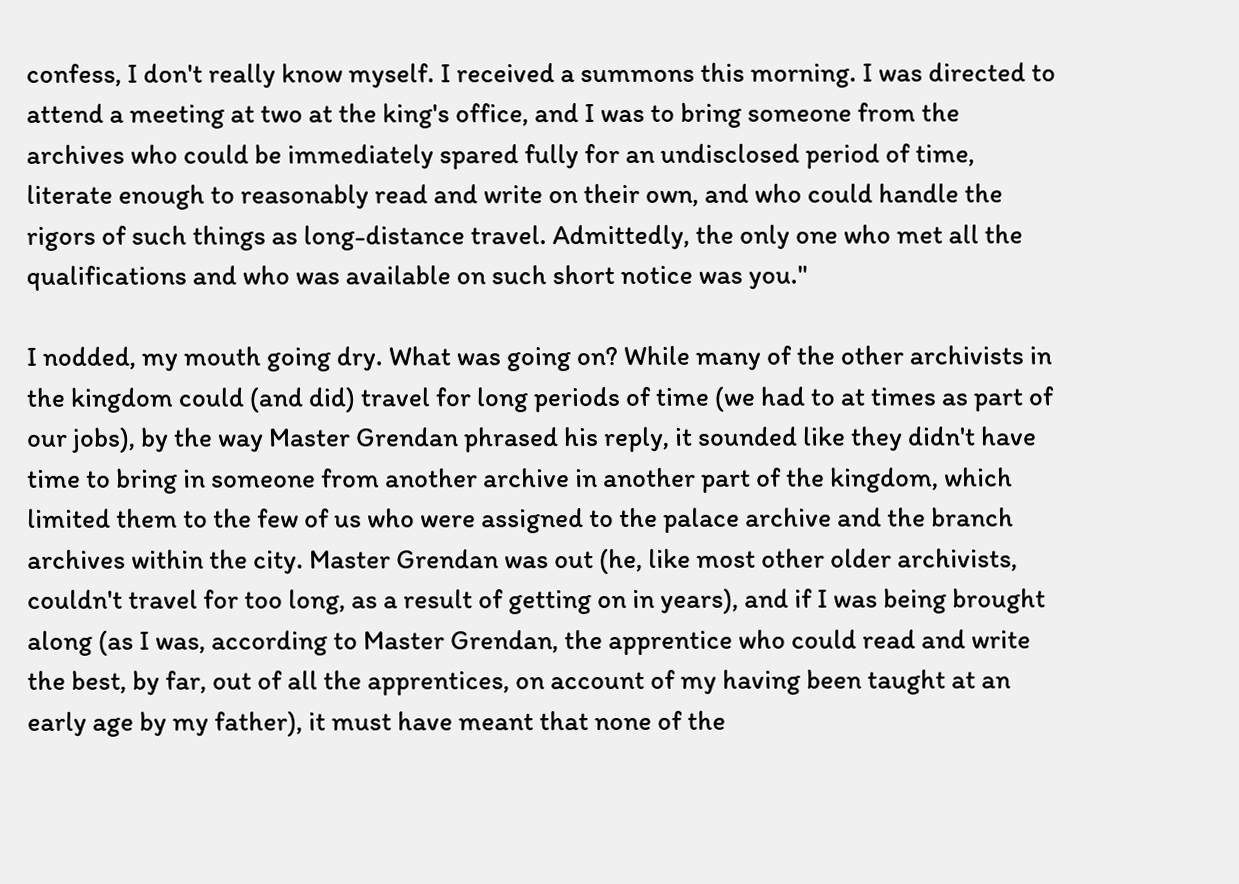confess, I don't really know myself. I received a summons this morning. I was directed to attend a meeting at two at the king's office, and I was to bring someone from the archives who could be immediately spared fully for an undisclosed period of time, literate enough to reasonably read and write on their own, and who could handle the rigors of such things as long-distance travel. Admittedly, the only one who met all the qualifications and who was available on such short notice was you."

I nodded, my mouth going dry. What was going on? While many of the other archivists in the kingdom could (and did) travel for long periods of time (we had to at times as part of our jobs), by the way Master Grendan phrased his reply, it sounded like they didn't have time to bring in someone from another archive in another part of the kingdom, which limited them to the few of us who were assigned to the palace archive and the branch archives within the city. Master Grendan was out (he, like most other older archivists, couldn't travel for too long, as a result of getting on in years), and if I was being brought along (as I was, according to Master Grendan, the apprentice who could read and write the best, by far, out of all the apprentices, on account of my having been taught at an early age by my father), it must have meant that none of the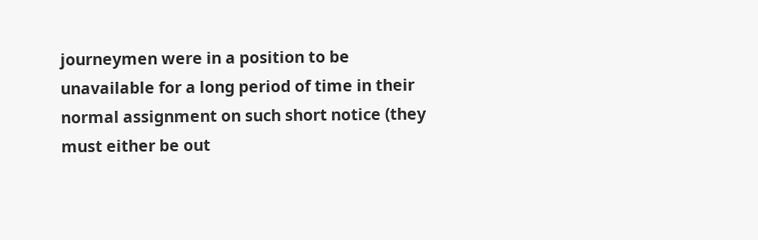journeymen were in a position to be unavailable for a long period of time in their normal assignment on such short notice (they must either be out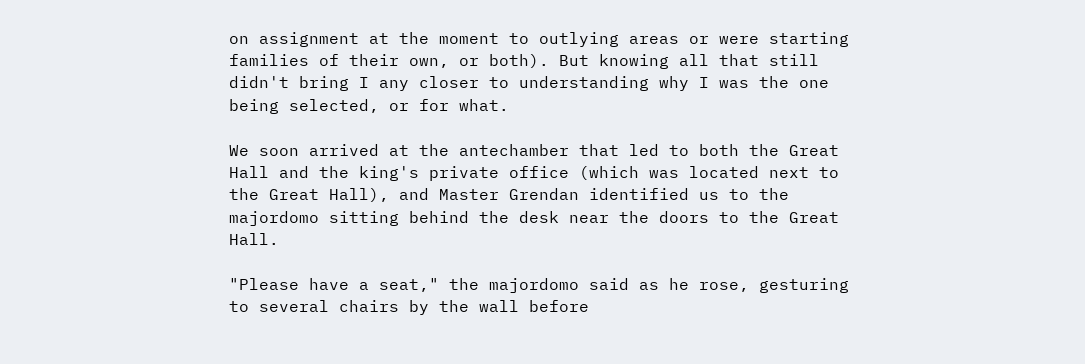on assignment at the moment to outlying areas or were starting families of their own, or both). But knowing all that still didn't bring I any closer to understanding why I was the one being selected, or for what.

We soon arrived at the antechamber that led to both the Great Hall and the king's private office (which was located next to the Great Hall), and Master Grendan identified us to the majordomo sitting behind the desk near the doors to the Great Hall.

"Please have a seat," the majordomo said as he rose, gesturing to several chairs by the wall before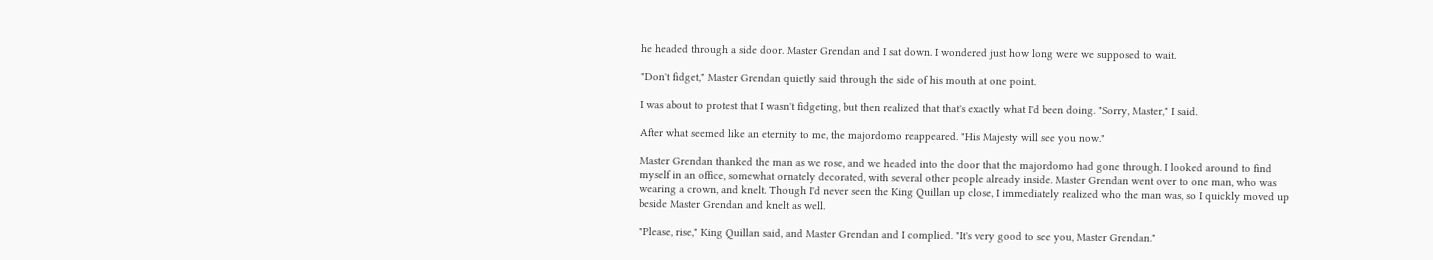he headed through a side door. Master Grendan and I sat down. I wondered just how long were we supposed to wait.

"Don't fidget," Master Grendan quietly said through the side of his mouth at one point.

I was about to protest that I wasn't fidgeting, but then realized that that's exactly what I'd been doing. "Sorry, Master," I said.

After what seemed like an eternity to me, the majordomo reappeared. "His Majesty will see you now."

Master Grendan thanked the man as we rose, and we headed into the door that the majordomo had gone through. I looked around to find myself in an office, somewhat ornately decorated, with several other people already inside. Master Grendan went over to one man, who was wearing a crown, and knelt. Though I'd never seen the King Quillan up close, I immediately realized who the man was, so I quickly moved up beside Master Grendan and knelt as well.

"Please, rise," King Quillan said, and Master Grendan and I complied. "It's very good to see you, Master Grendan."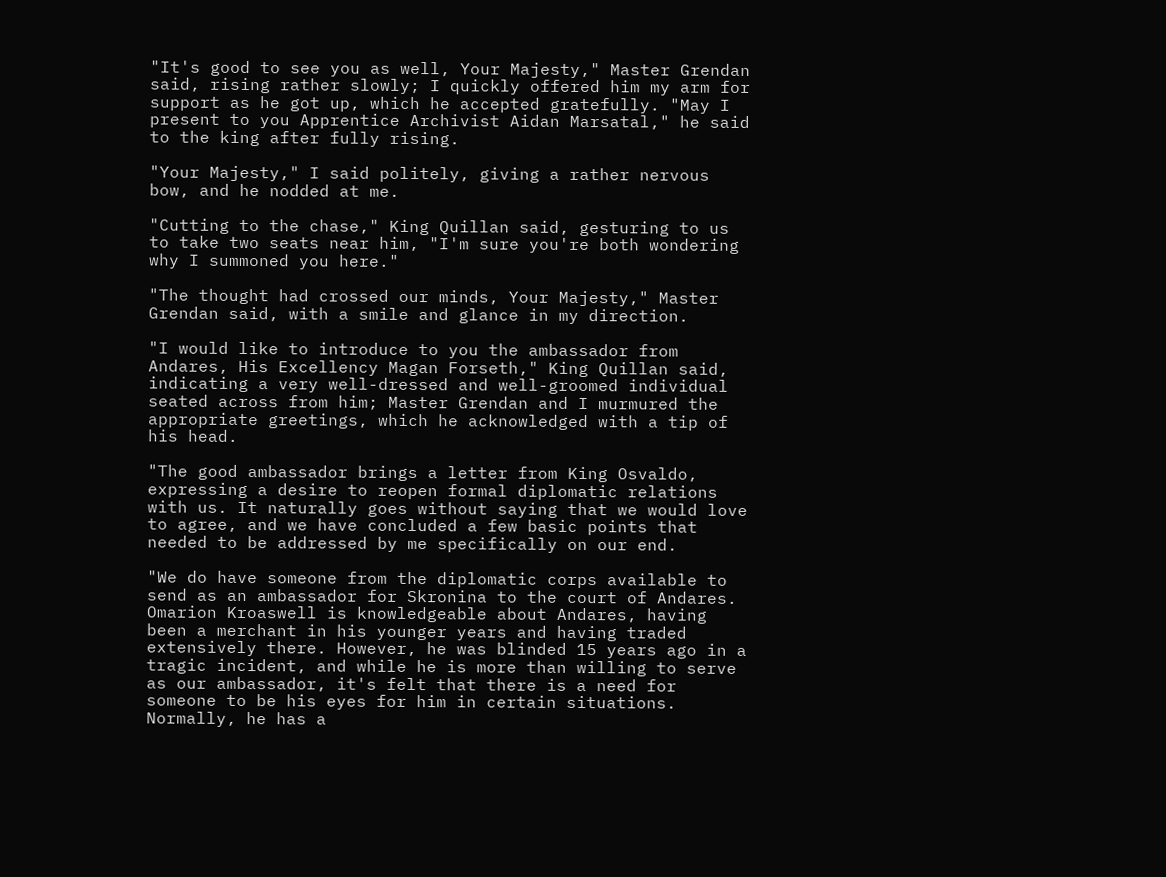"It's good to see you as well, Your Majesty," Master Grendan said, rising rather slowly; I quickly offered him my arm for support as he got up, which he accepted gratefully. "May I present to you Apprentice Archivist Aidan Marsatal," he said to the king after fully rising.

"Your Majesty," I said politely, giving a rather nervous bow, and he nodded at me.

"Cutting to the chase," King Quillan said, gesturing to us to take two seats near him, "I'm sure you're both wondering why I summoned you here."

"The thought had crossed our minds, Your Majesty," Master Grendan said, with a smile and glance in my direction.

"I would like to introduce to you the ambassador from Andares, His Excellency Magan Forseth," King Quillan said, indicating a very well-dressed and well-groomed individual seated across from him; Master Grendan and I murmured the appropriate greetings, which he acknowledged with a tip of his head.

"The good ambassador brings a letter from King Osvaldo, expressing a desire to reopen formal diplomatic relations with us. It naturally goes without saying that we would love to agree, and we have concluded a few basic points that needed to be addressed by me specifically on our end.

"We do have someone from the diplomatic corps available to send as an ambassador for Skronina to the court of Andares. Omarion Kroaswell is knowledgeable about Andares, having been a merchant in his younger years and having traded extensively there. However, he was blinded 15 years ago in a tragic incident, and while he is more than willing to serve as our ambassador, it's felt that there is a need for someone to be his eyes for him in certain situations. Normally, he has a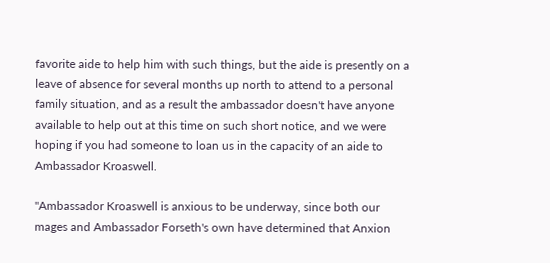favorite aide to help him with such things, but the aide is presently on a leave of absence for several months up north to attend to a personal family situation, and as a result the ambassador doesn't have anyone available to help out at this time on such short notice, and we were hoping if you had someone to loan us in the capacity of an aide to Ambassador Kroaswell.

"Ambassador Kroaswell is anxious to be underway, since both our mages and Ambassador Forseth's own have determined that Anxion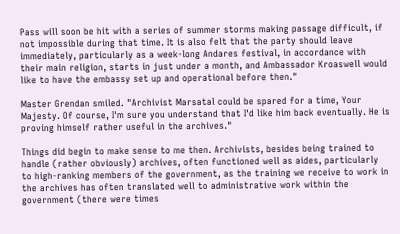Pass will soon be hit with a series of summer storms making passage difficult, if not impossible during that time. It is also felt that the party should leave immediately, particularly as a week-long Andares festival, in accordance with their main religion, starts in just under a month, and Ambassador Kroaswell would like to have the embassy set up and operational before then."

Master Grendan smiled. "Archivist Marsatal could be spared for a time, Your Majesty. Of course, I'm sure you understand that I'd like him back eventually. He is proving himself rather useful in the archives."

Things did begin to make sense to me then. Archivists, besides being trained to handle (rather obviously) archives, often functioned well as aides, particularly to high-ranking members of the government, as the training we receive to work in the archives has often translated well to administrative work within the government (there were times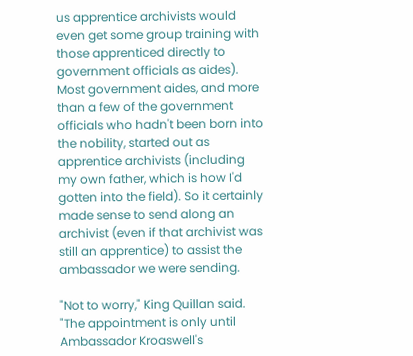us apprentice archivists would even get some group training with those apprenticed directly to government officials as aides). Most government aides, and more than a few of the government officials who hadn't been born into the nobility, started out as apprentice archivists (including my own father, which is how I'd gotten into the field). So it certainly made sense to send along an archivist (even if that archivist was still an apprentice) to assist the ambassador we were sending.

"Not to worry," King Quillan said. "The appointment is only until Ambassador Kroaswell's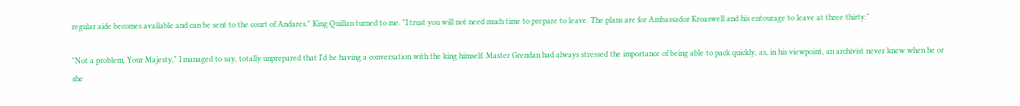regular aide becomes available and can be sent to the court of Andares." King Quillan turned to me. "I trust you will not need much time to prepare to leave. The plans are for Ambassador Kroaswell and his entourage to leave at three thirty."

"Not a problem, Your Majesty," I managed to say, totally unprepared that I'd be having a conversation with the king himself. Master Grendan had always stressed the importance of being able to pack quickly, as, in his viewpoint, an archivist never knew when he or she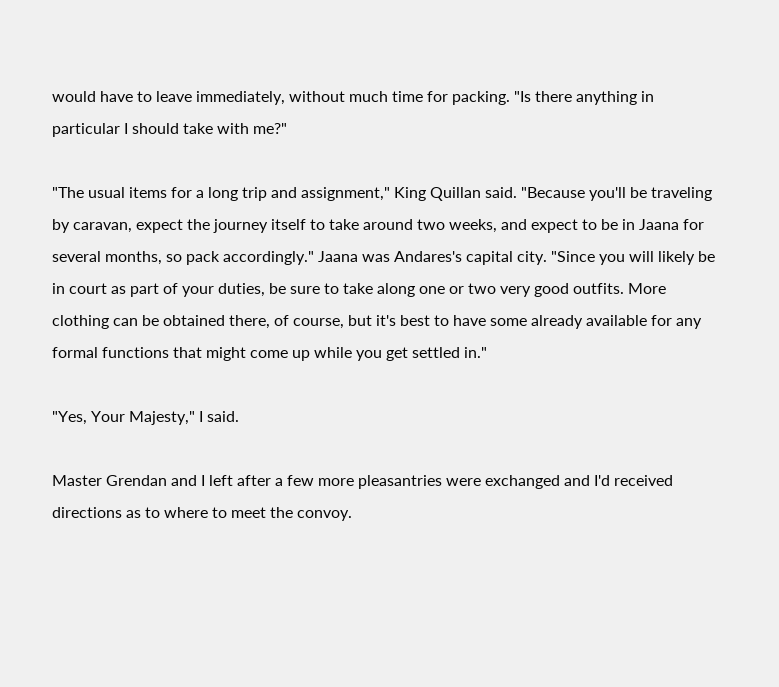would have to leave immediately, without much time for packing. "Is there anything in particular I should take with me?"

"The usual items for a long trip and assignment," King Quillan said. "Because you'll be traveling by caravan, expect the journey itself to take around two weeks, and expect to be in Jaana for several months, so pack accordingly." Jaana was Andares's capital city. "Since you will likely be in court as part of your duties, be sure to take along one or two very good outfits. More clothing can be obtained there, of course, but it's best to have some already available for any formal functions that might come up while you get settled in."

"Yes, Your Majesty," I said.

Master Grendan and I left after a few more pleasantries were exchanged and I'd received directions as to where to meet the convoy.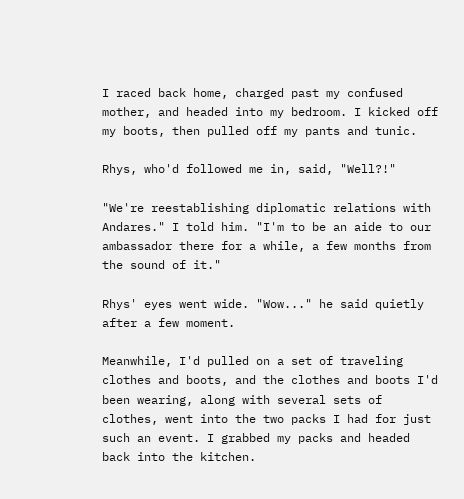I raced back home, charged past my confused mother, and headed into my bedroom. I kicked off my boots, then pulled off my pants and tunic.

Rhys, who'd followed me in, said, "Well?!"

"We're reestablishing diplomatic relations with Andares." I told him. "I'm to be an aide to our ambassador there for a while, a few months from the sound of it."

Rhys' eyes went wide. "Wow..." he said quietly after a few moment.

Meanwhile, I'd pulled on a set of traveling clothes and boots, and the clothes and boots I'd been wearing, along with several sets of clothes, went into the two packs I had for just such an event. I grabbed my packs and headed back into the kitchen.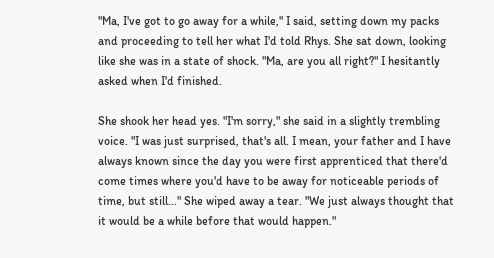"Ma, I've got to go away for a while," I said, setting down my packs and proceeding to tell her what I'd told Rhys. She sat down, looking like she was in a state of shock. "Ma, are you all right?" I hesitantly asked when I'd finished.

She shook her head yes. "I'm sorry," she said in a slightly trembling voice. "I was just surprised, that's all. I mean, your father and I have always known since the day you were first apprenticed that there'd come times where you'd have to be away for noticeable periods of time, but still..." She wiped away a tear. "We just always thought that it would be a while before that would happen."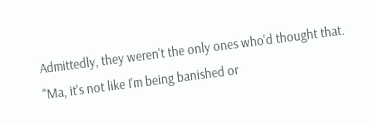Admittedly, they weren't the only ones who'd thought that. "Ma, it's not like I'm being banished or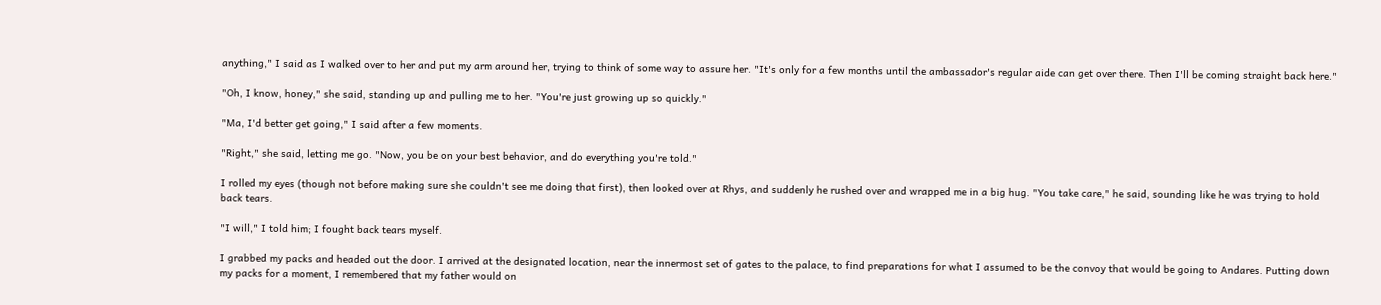anything," I said as I walked over to her and put my arm around her, trying to think of some way to assure her. "It's only for a few months until the ambassador's regular aide can get over there. Then I'll be coming straight back here."

"Oh, I know, honey," she said, standing up and pulling me to her. "You're just growing up so quickly."

"Ma, I'd better get going," I said after a few moments.

"Right," she said, letting me go. "Now, you be on your best behavior, and do everything you're told."

I rolled my eyes (though not before making sure she couldn't see me doing that first), then looked over at Rhys, and suddenly he rushed over and wrapped me in a big hug. "You take care," he said, sounding like he was trying to hold back tears.

"I will," I told him; I fought back tears myself.

I grabbed my packs and headed out the door. I arrived at the designated location, near the innermost set of gates to the palace, to find preparations for what I assumed to be the convoy that would be going to Andares. Putting down my packs for a moment, I remembered that my father would on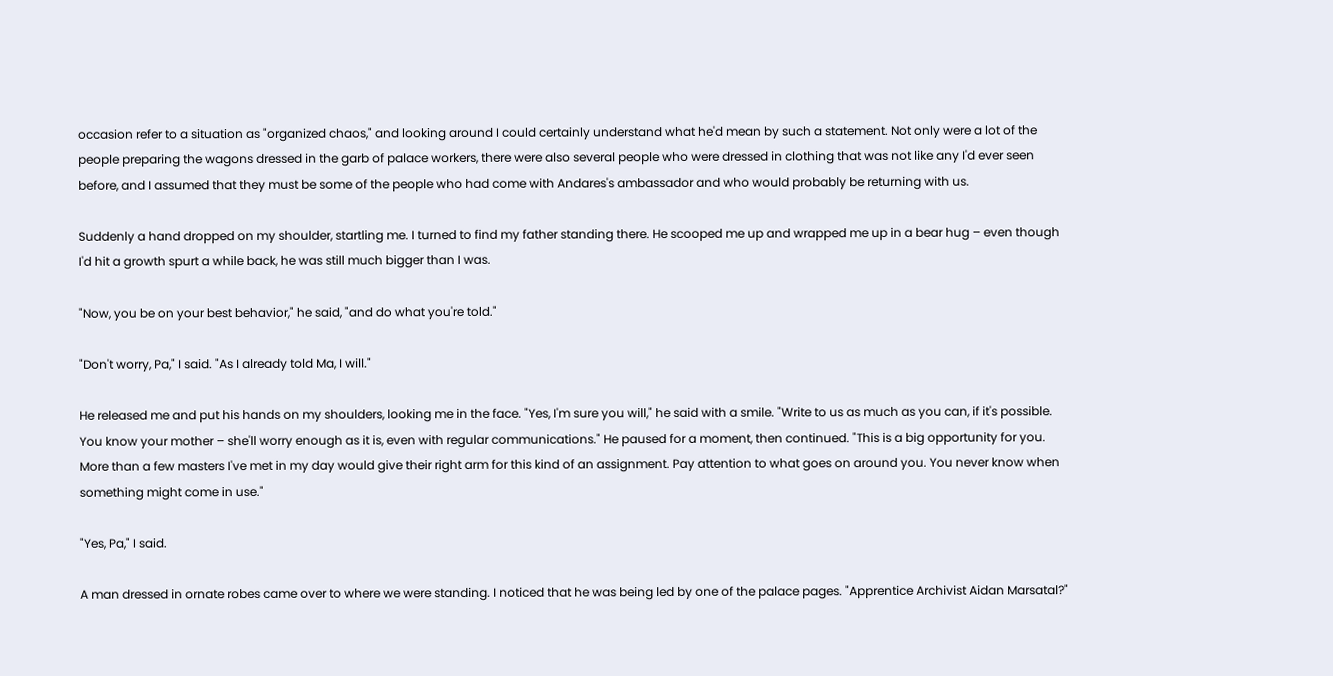occasion refer to a situation as "organized chaos," and looking around I could certainly understand what he'd mean by such a statement. Not only were a lot of the people preparing the wagons dressed in the garb of palace workers, there were also several people who were dressed in clothing that was not like any I'd ever seen before, and I assumed that they must be some of the people who had come with Andares's ambassador and who would probably be returning with us.

Suddenly a hand dropped on my shoulder, startling me. I turned to find my father standing there. He scooped me up and wrapped me up in a bear hug – even though I'd hit a growth spurt a while back, he was still much bigger than I was.

"Now, you be on your best behavior," he said, "and do what you're told."

"Don't worry, Pa," I said. "As I already told Ma, I will."

He released me and put his hands on my shoulders, looking me in the face. "Yes, I'm sure you will," he said with a smile. "Write to us as much as you can, if it's possible. You know your mother – she'll worry enough as it is, even with regular communications." He paused for a moment, then continued. "This is a big opportunity for you. More than a few masters I've met in my day would give their right arm for this kind of an assignment. Pay attention to what goes on around you. You never know when something might come in use."

"Yes, Pa," I said.

A man dressed in ornate robes came over to where we were standing. I noticed that he was being led by one of the palace pages. "Apprentice Archivist Aidan Marsatal?"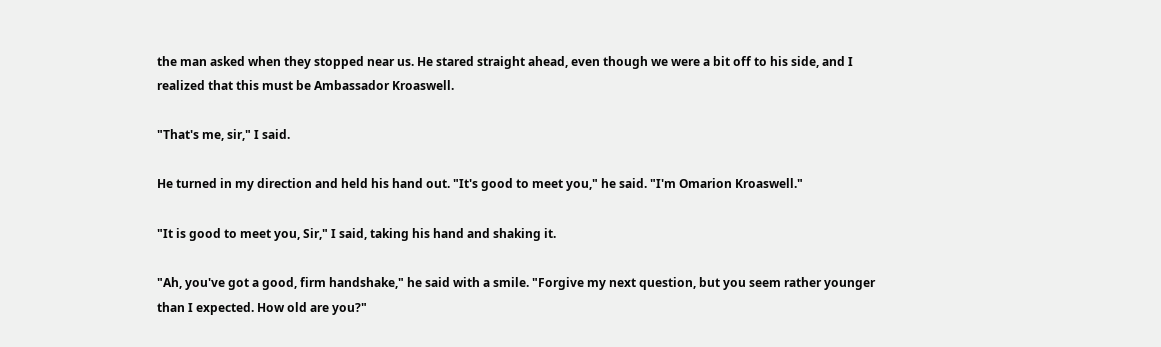the man asked when they stopped near us. He stared straight ahead, even though we were a bit off to his side, and I realized that this must be Ambassador Kroaswell.

"That's me, sir," I said.

He turned in my direction and held his hand out. "It's good to meet you," he said. "I'm Omarion Kroaswell."

"It is good to meet you, Sir," I said, taking his hand and shaking it.

"Ah, you've got a good, firm handshake," he said with a smile. "Forgive my next question, but you seem rather younger than I expected. How old are you?"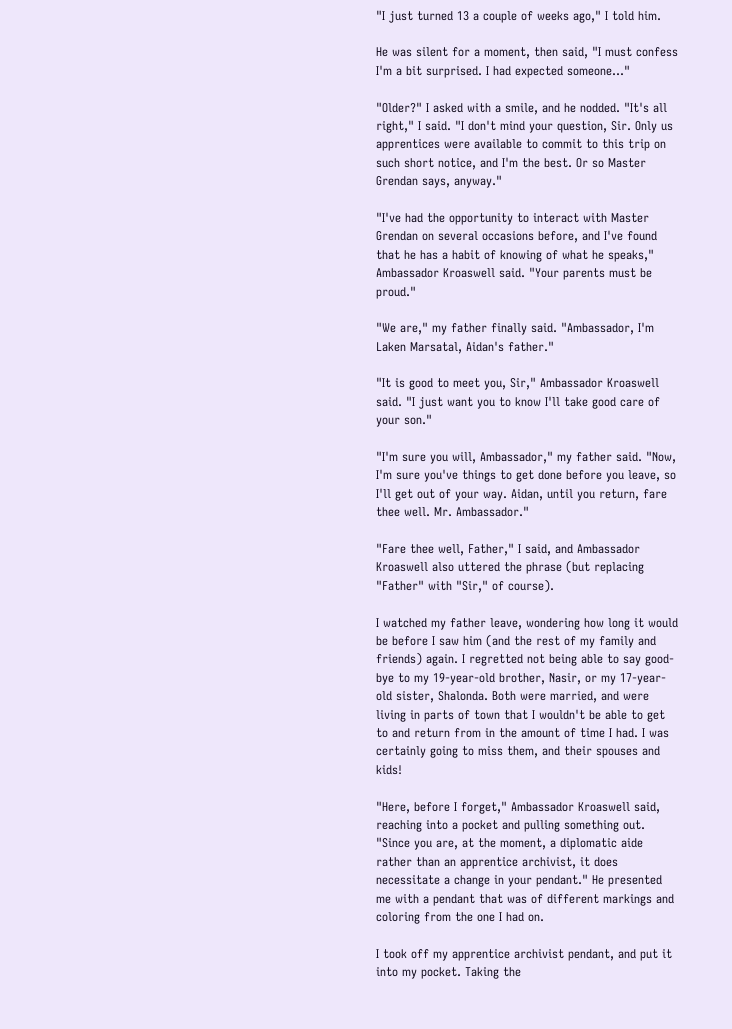"I just turned 13 a couple of weeks ago," I told him.

He was silent for a moment, then said, "I must confess I'm a bit surprised. I had expected someone..."

"Older?" I asked with a smile, and he nodded. "It's all right," I said. "I don't mind your question, Sir. Only us apprentices were available to commit to this trip on such short notice, and I'm the best. Or so Master Grendan says, anyway."

"I've had the opportunity to interact with Master Grendan on several occasions before, and I've found that he has a habit of knowing of what he speaks," Ambassador Kroaswell said. "Your parents must be proud."

"We are," my father finally said. "Ambassador, I'm Laken Marsatal, Aidan's father."

"It is good to meet you, Sir," Ambassador Kroaswell said. "I just want you to know I'll take good care of your son."

"I'm sure you will, Ambassador," my father said. "Now, I'm sure you've things to get done before you leave, so I'll get out of your way. Aidan, until you return, fare thee well. Mr. Ambassador."

"Fare thee well, Father," I said, and Ambassador Kroaswell also uttered the phrase (but replacing "Father" with "Sir," of course).

I watched my father leave, wondering how long it would be before I saw him (and the rest of my family and friends) again. I regretted not being able to say good-bye to my 19-year-old brother, Nasir, or my 17-year-old sister, Shalonda. Both were married, and were living in parts of town that I wouldn't be able to get to and return from in the amount of time I had. I was certainly going to miss them, and their spouses and kids!

"Here, before I forget," Ambassador Kroaswell said, reaching into a pocket and pulling something out. "Since you are, at the moment, a diplomatic aide rather than an apprentice archivist, it does necessitate a change in your pendant." He presented me with a pendant that was of different markings and coloring from the one I had on.

I took off my apprentice archivist pendant, and put it into my pocket. Taking the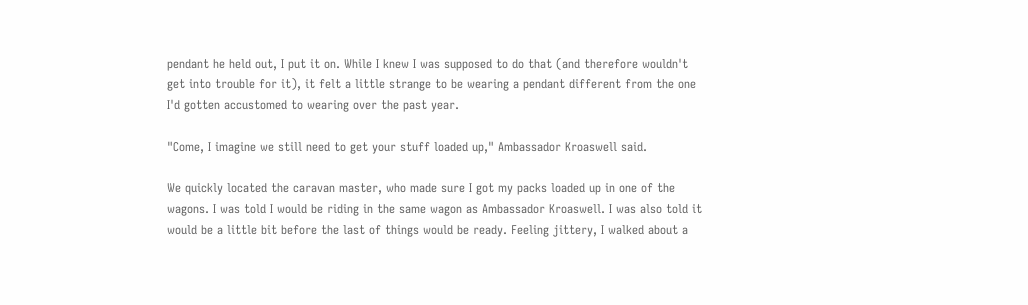pendant he held out, I put it on. While I knew I was supposed to do that (and therefore wouldn't get into trouble for it), it felt a little strange to be wearing a pendant different from the one I'd gotten accustomed to wearing over the past year.

"Come, I imagine we still need to get your stuff loaded up," Ambassador Kroaswell said.

We quickly located the caravan master, who made sure I got my packs loaded up in one of the wagons. I was told I would be riding in the same wagon as Ambassador Kroaswell. I was also told it would be a little bit before the last of things would be ready. Feeling jittery, I walked about a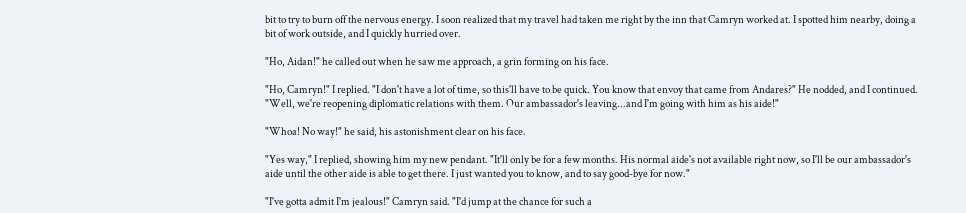bit to try to burn off the nervous energy. I soon realized that my travel had taken me right by the inn that Camryn worked at. I spotted him nearby, doing a bit of work outside, and I quickly hurried over.

"Ho, Aidan!" he called out when he saw me approach, a grin forming on his face.

"Ho, Camryn!" I replied. "I don't have a lot of time, so this'll have to be quick. You know that envoy that came from Andares?" He nodded, and I continued. "Well, we're reopening diplomatic relations with them. Our ambassador's leaving...and I'm going with him as his aide!"

"Whoa! No way!" he said, his astonishment clear on his face.

"Yes way," I replied, showing him my new pendant. "It'll only be for a few months. His normal aide's not available right now, so I'll be our ambassador's aide until the other aide is able to get there. I just wanted you to know, and to say good-bye for now."

"I've gotta admit I'm jealous!" Camryn said. "I'd jump at the chance for such a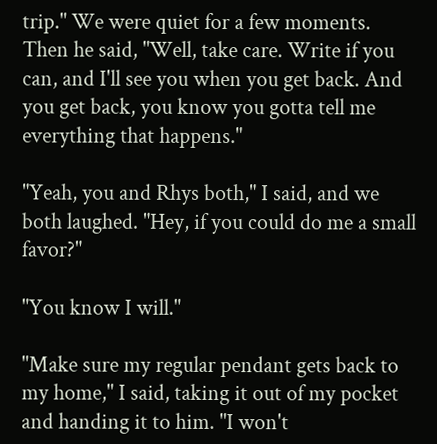trip." We were quiet for a few moments. Then he said, "Well, take care. Write if you can, and I'll see you when you get back. And you get back, you know you gotta tell me everything that happens."

"Yeah, you and Rhys both," I said, and we both laughed. "Hey, if you could do me a small favor?"

"You know I will."

"Make sure my regular pendant gets back to my home," I said, taking it out of my pocket and handing it to him. "I won't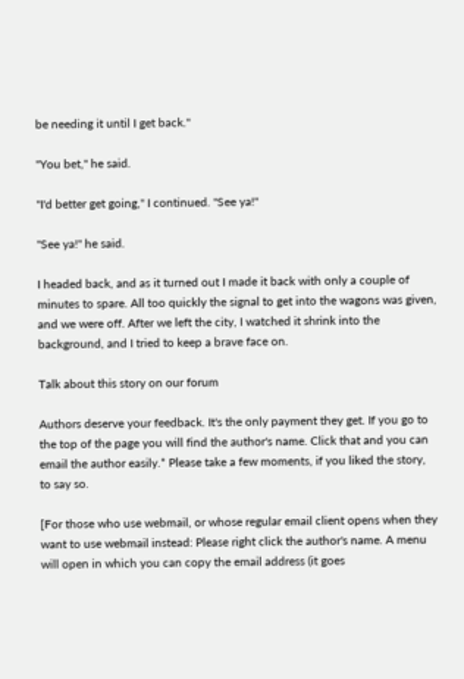be needing it until I get back."

"You bet," he said.

"I'd better get going," I continued. "See ya!"

"See ya!" he said.

I headed back, and as it turned out I made it back with only a couple of minutes to spare. All too quickly the signal to get into the wagons was given, and we were off. After we left the city, I watched it shrink into the background, and I tried to keep a brave face on.

Talk about this story on our forum

Authors deserve your feedback. It's the only payment they get. If you go to the top of the page you will find the author's name. Click that and you can email the author easily.* Please take a few moments, if you liked the story, to say so.

[For those who use webmail, or whose regular email client opens when they want to use webmail instead: Please right click the author's name. A menu will open in which you can copy the email address (it goes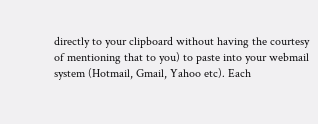directly to your clipboard without having the courtesy of mentioning that to you) to paste into your webmail system (Hotmail, Gmail, Yahoo etc). Each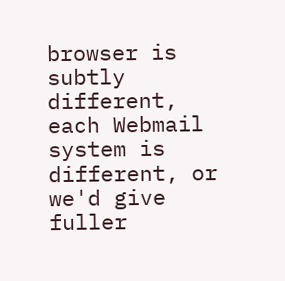browser is subtly different, each Webmail system is different, or we'd give fuller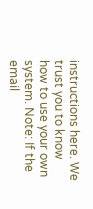instructions here. We trust you to know how to use your own system. Note: If the email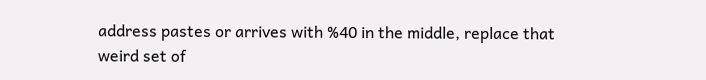address pastes or arrives with %40 in the middle, replace that weird set of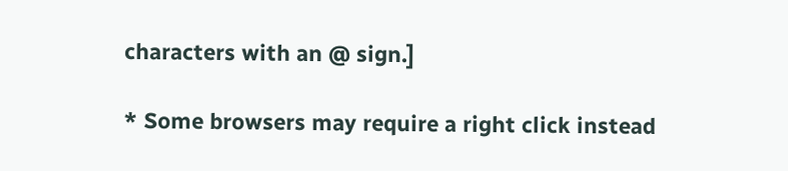characters with an @ sign.]

* Some browsers may require a right click instead